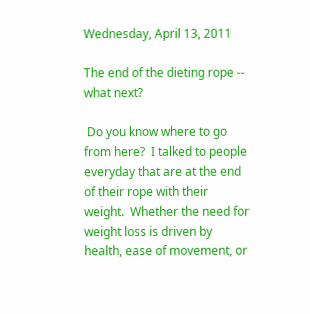Wednesday, April 13, 2011

The end of the dieting rope -- what next?

 Do you know where to go from here?  I talked to people everyday that are at the end of their rope with their weight.  Whether the need for weight loss is driven by health, ease of movement, or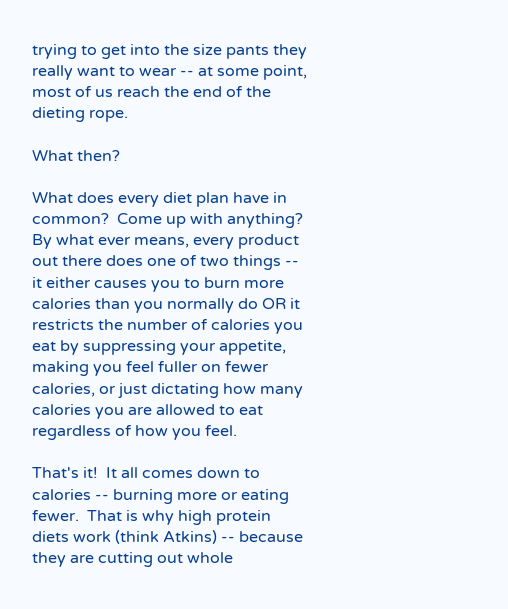trying to get into the size pants they really want to wear -- at some point, most of us reach the end of the dieting rope.

What then?

What does every diet plan have in common?  Come up with anything?  By what ever means, every product out there does one of two things -- it either causes you to burn more calories than you normally do OR it restricts the number of calories you eat by suppressing your appetite, making you feel fuller on fewer calories, or just dictating how many calories you are allowed to eat regardless of how you feel.

That's it!  It all comes down to calories -- burning more or eating fewer.  That is why high protein diets work (think Atkins) -- because they are cutting out whole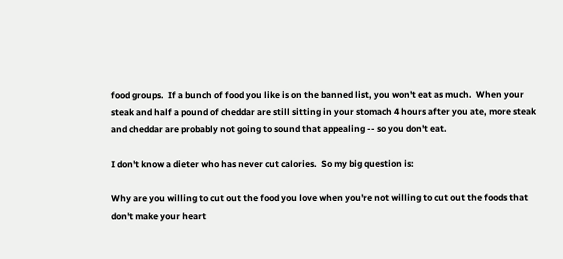food groups.  If a bunch of food you like is on the banned list, you won't eat as much.  When your steak and half a pound of cheddar are still sitting in your stomach 4 hours after you ate, more steak and cheddar are probably not going to sound that appealing -- so you don't eat.

I don't know a dieter who has never cut calories.  So my big question is:

Why are you willing to cut out the food you love when you're not willing to cut out the foods that don't make your heart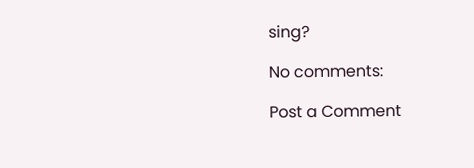sing?

No comments:

Post a Comment